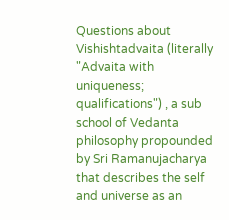Questions about Vishishtadvaita (literally "Advaita with uniqueness; qualifications") , a sub school of Vedanta philosophy propounded by Sri Ramanujacharya that describes the self and universe as an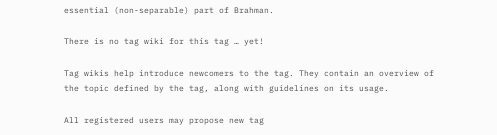essential (non-separable) part of Brahman.

There is no tag wiki for this tag … yet!

Tag wikis help introduce newcomers to the tag. They contain an overview of the topic defined by the tag, along with guidelines on its usage.

All registered users may propose new tag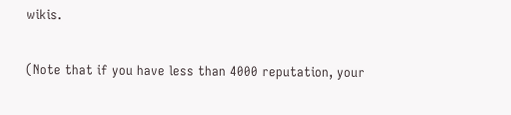wikis.

(Note that if you have less than 4000 reputation, your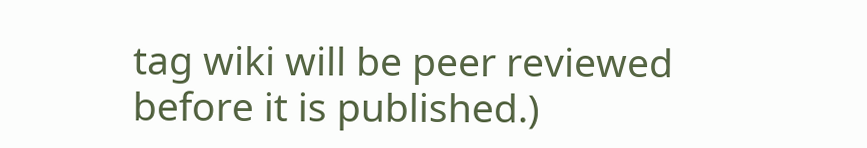tag wiki will be peer reviewed before it is published.)